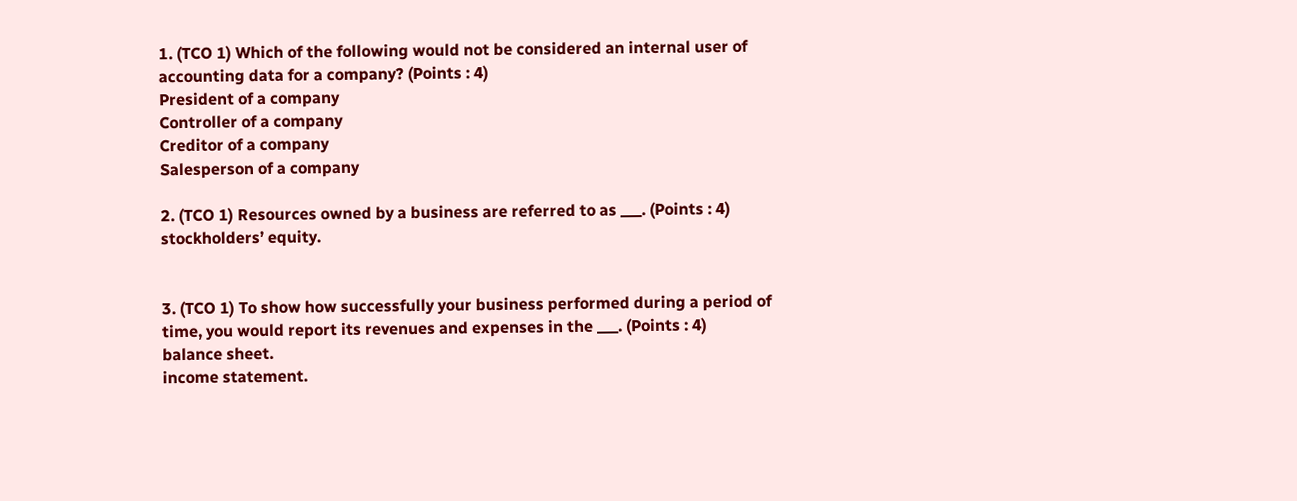1. (TCO 1) Which of the following would not be considered an internal user of accounting data for a company? (Points : 4)
President of a company
Controller of a company
Creditor of a company
Salesperson of a company

2. (TCO 1) Resources owned by a business are referred to as ___. (Points : 4)
stockholders’ equity.


3. (TCO 1) To show how successfully your business performed during a period of time, you would report its revenues and expenses in the ___. (Points : 4)
balance sheet.
income statement.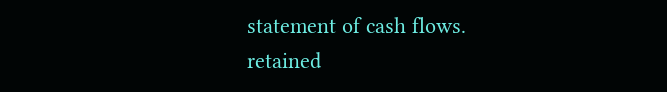statement of cash flows.
retained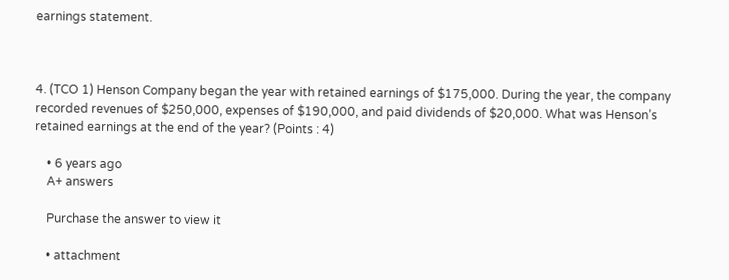earnings statement.



4. (TCO 1) Henson Company began the year with retained earnings of $175,000. During the year, the company recorded revenues of $250,000, expenses of $190,000, and paid dividends of $20,000. What was Henson’s retained earnings at the end of the year? (Points : 4)

    • 6 years ago
    A+ answers

    Purchase the answer to view it

    • attachment